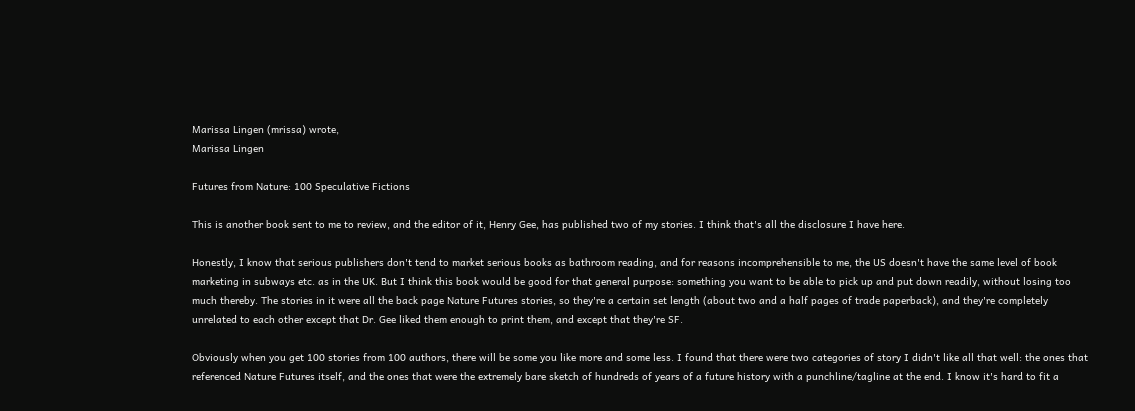Marissa Lingen (mrissa) wrote,
Marissa Lingen

Futures from Nature: 100 Speculative Fictions

This is another book sent to me to review, and the editor of it, Henry Gee, has published two of my stories. I think that's all the disclosure I have here.

Honestly, I know that serious publishers don't tend to market serious books as bathroom reading, and for reasons incomprehensible to me, the US doesn't have the same level of book marketing in subways etc. as in the UK. But I think this book would be good for that general purpose: something you want to be able to pick up and put down readily, without losing too much thereby. The stories in it were all the back page Nature Futures stories, so they're a certain set length (about two and a half pages of trade paperback), and they're completely unrelated to each other except that Dr. Gee liked them enough to print them, and except that they're SF.

Obviously when you get 100 stories from 100 authors, there will be some you like more and some less. I found that there were two categories of story I didn't like all that well: the ones that referenced Nature Futures itself, and the ones that were the extremely bare sketch of hundreds of years of a future history with a punchline/tagline at the end. I know it's hard to fit a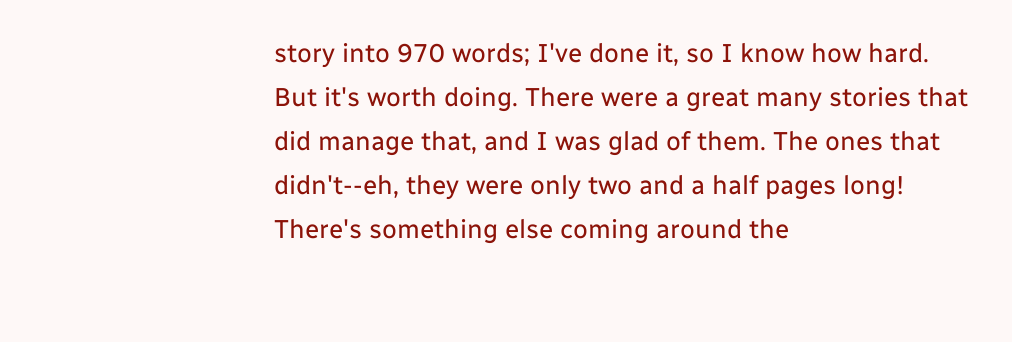story into 970 words; I've done it, so I know how hard. But it's worth doing. There were a great many stories that did manage that, and I was glad of them. The ones that didn't--eh, they were only two and a half pages long! There's something else coming around the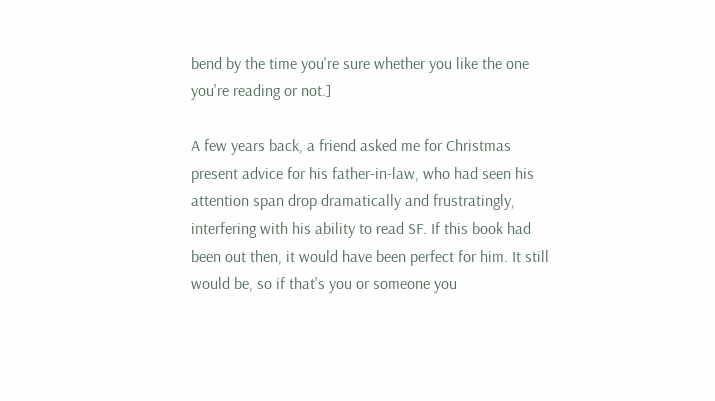bend by the time you're sure whether you like the one you're reading or not.]

A few years back, a friend asked me for Christmas present advice for his father-in-law, who had seen his attention span drop dramatically and frustratingly, interfering with his ability to read SF. If this book had been out then, it would have been perfect for him. It still would be, so if that's you or someone you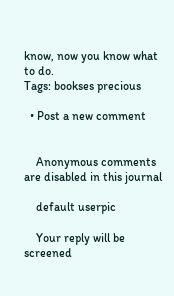know, now you know what to do.
Tags: bookses precious

  • Post a new comment


    Anonymous comments are disabled in this journal

    default userpic

    Your reply will be screened